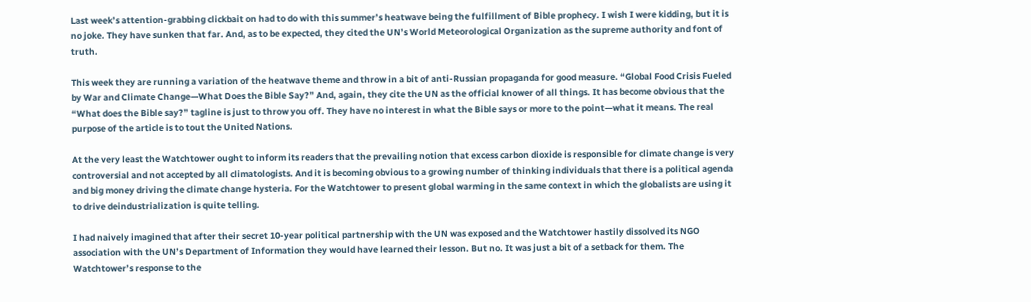Last week’s attention-grabbing clickbait on had to do with this summer’s heatwave being the fulfillment of Bible prophecy. I wish I were kidding, but it is no joke. They have sunken that far. And, as to be expected, they cited the UN’s World Meteorological Organization as the supreme authority and font of truth.

This week they are running a variation of the heatwave theme and throw in a bit of anti-Russian propaganda for good measure. “Global Food Crisis Fueled by War and Climate Change—What Does the Bible Say?” And, again, they cite the UN as the official knower of all things. It has become obvious that the “What does the Bible say?” tagline is just to throw you off. They have no interest in what the Bible says or more to the point—what it means. The real purpose of the article is to tout the United Nations.

At the very least the Watchtower ought to inform its readers that the prevailing notion that excess carbon dioxide is responsible for climate change is very controversial and not accepted by all climatologists. And it is becoming obvious to a growing number of thinking individuals that there is a political agenda and big money driving the climate change hysteria. For the Watchtower to present global warming in the same context in which the globalists are using it to drive deindustrialization is quite telling.

I had naively imagined that after their secret 10-year political partnership with the UN was exposed and the Watchtower hastily dissolved its NGO association with the UN’s Department of Information they would have learned their lesson. But no. It was just a bit of a setback for them. The Watchtower’s response to the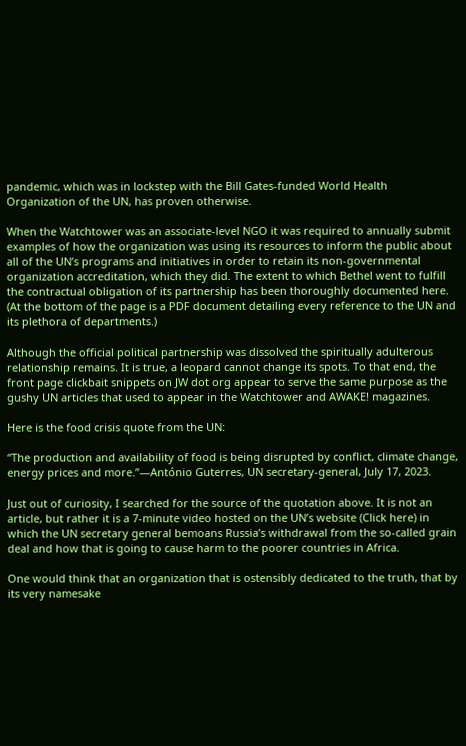pandemic, which was in lockstep with the Bill Gates-funded World Health Organization of the UN, has proven otherwise.

When the Watchtower was an associate-level NGO it was required to annually submit examples of how the organization was using its resources to inform the public about all of the UN’s programs and initiatives in order to retain its non-governmental organization accreditation, which they did. The extent to which Bethel went to fulfill the contractual obligation of its partnership has been thoroughly documented here. (At the bottom of the page is a PDF document detailing every reference to the UN and its plethora of departments.)

Although the official political partnership was dissolved the spiritually adulterous relationship remains. It is true, a leopard cannot change its spots. To that end, the front page clickbait snippets on JW dot org appear to serve the same purpose as the gushy UN articles that used to appear in the Watchtower and AWAKE! magazines.

Here is the food crisis quote from the UN:

“The production and availability of food is being disrupted by conflict, climate change, energy prices and more.”—António Guterres, UN secretary-general, July 17, 2023.

Just out of curiosity, I searched for the source of the quotation above. It is not an article, but rather it is a 7-minute video hosted on the UN’s website (Click here) in which the UN secretary general bemoans Russia’s withdrawal from the so-called grain deal and how that is going to cause harm to the poorer countries in Africa.

One would think that an organization that is ostensibly dedicated to the truth, that by its very namesake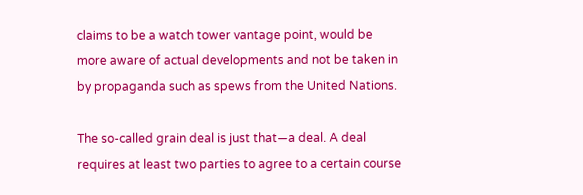claims to be a watch tower vantage point, would be more aware of actual developments and not be taken in by propaganda such as spews from the United Nations.

The so-called grain deal is just that—a deal. A deal requires at least two parties to agree to a certain course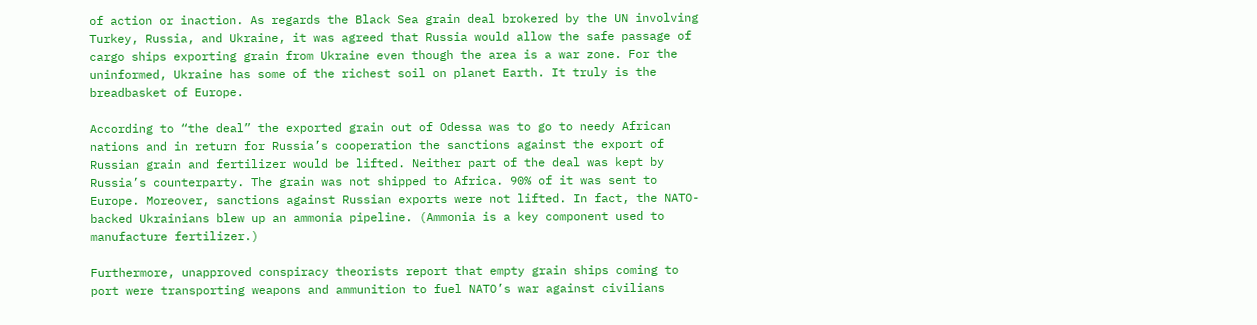of action or inaction. As regards the Black Sea grain deal brokered by the UN involving Turkey, Russia, and Ukraine, it was agreed that Russia would allow the safe passage of cargo ships exporting grain from Ukraine even though the area is a war zone. For the uninformed, Ukraine has some of the richest soil on planet Earth. It truly is the breadbasket of Europe.

According to “the deal” the exported grain out of Odessa was to go to needy African nations and in return for Russia’s cooperation the sanctions against the export of Russian grain and fertilizer would be lifted. Neither part of the deal was kept by Russia’s counterparty. The grain was not shipped to Africa. 90% of it was sent to Europe. Moreover, sanctions against Russian exports were not lifted. In fact, the NATO-backed Ukrainians blew up an ammonia pipeline. (Ammonia is a key component used to manufacture fertilizer.)

Furthermore, unapproved conspiracy theorists report that empty grain ships coming to port were transporting weapons and ammunition to fuel NATO’s war against civilians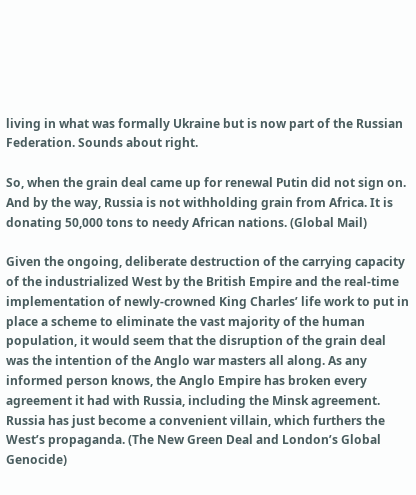living in what was formally Ukraine but is now part of the Russian Federation. Sounds about right.

So, when the grain deal came up for renewal Putin did not sign on. And by the way, Russia is not withholding grain from Africa. It is donating 50,000 tons to needy African nations. (Global Mail)

Given the ongoing, deliberate destruction of the carrying capacity of the industrialized West by the British Empire and the real-time implementation of newly-crowned King Charles’ life work to put in place a scheme to eliminate the vast majority of the human population, it would seem that the disruption of the grain deal was the intention of the Anglo war masters all along. As any informed person knows, the Anglo Empire has broken every agreement it had with Russia, including the Minsk agreement. Russia has just become a convenient villain, which furthers the West’s propaganda. (The New Green Deal and London’s Global Genocide)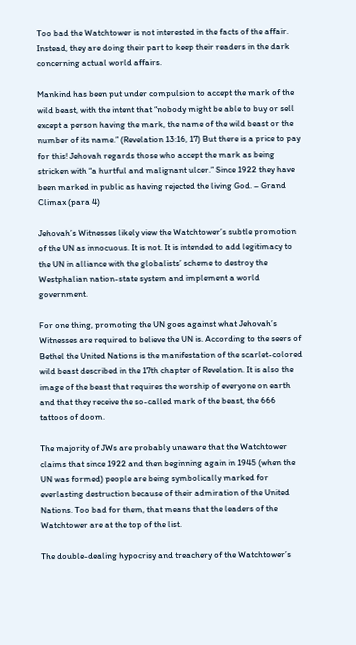Too bad the Watchtower is not interested in the facts of the affair. Instead, they are doing their part to keep their readers in the dark concerning actual world affairs.

Mankind has been put under compulsion to accept the mark of the wild beast, with the intent that “nobody might be able to buy or sell except a person having the mark, the name of the wild beast or the number of its name.” (Revelation 13:16, 17) But there is a price to pay for this! Jehovah regards those who accept the mark as being stricken with “a hurtful and malignant ulcer.” Since 1922 they have been marked in public as having rejected the living God. – Grand Climax (para 4)

Jehovah’s Witnesses likely view the Watchtower’s subtle promotion of the UN as innocuous. It is not. It is intended to add legitimacy to the UN in alliance with the globalists’ scheme to destroy the Westphalian nation-state system and implement a world government.

For one thing, promoting the UN goes against what Jehovah’s Witnesses are required to believe the UN is. According to the seers of Bethel the United Nations is the manifestation of the scarlet-colored wild beast described in the 17th chapter of Revelation. It is also the image of the beast that requires the worship of everyone on earth and that they receive the so-called mark of the beast, the 666 tattoos of doom.

The majority of JWs are probably unaware that the Watchtower claims that since 1922 and then beginning again in 1945 (when the UN was formed) people are being symbolically marked for everlasting destruction because of their admiration of the United Nations. Too bad for them, that means that the leaders of the Watchtower are at the top of the list.

The double-dealing hypocrisy and treachery of the Watchtower’s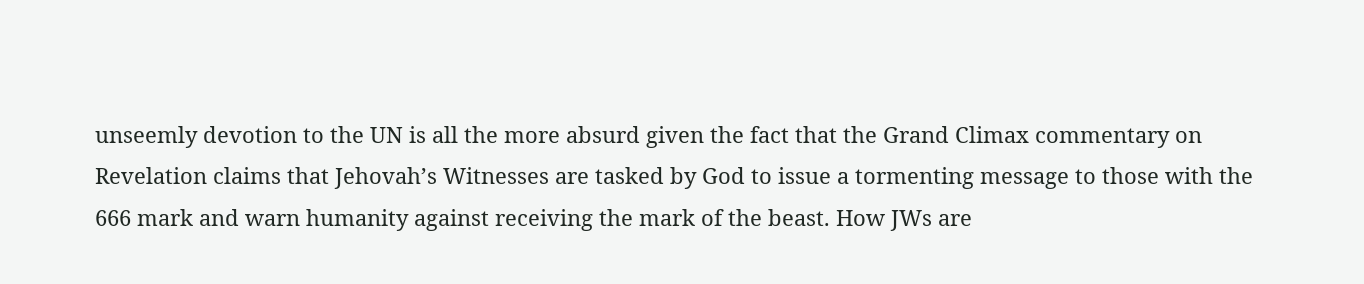unseemly devotion to the UN is all the more absurd given the fact that the Grand Climax commentary on Revelation claims that Jehovah’s Witnesses are tasked by God to issue a tormenting message to those with the 666 mark and warn humanity against receiving the mark of the beast. How JWs are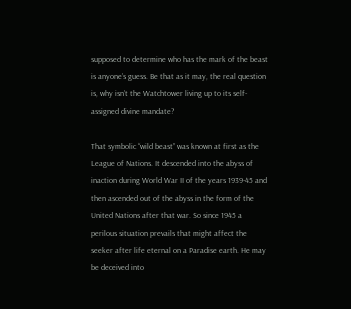supposed to determine who has the mark of the beast is anyone’s guess. Be that as it may, the real question is, why isn’t the Watchtower living up to its self-assigned divine mandate?

That symbolic “wild beast” was known at first as the League of Nations. It descended into the abyss of inaction during World War II of the years 1939-45 and then ascended out of the abyss in the form of the United Nations after that war. So since 1945 a perilous situation prevails that might affect the seeker after life eternal on a Paradise earth. He may be deceived into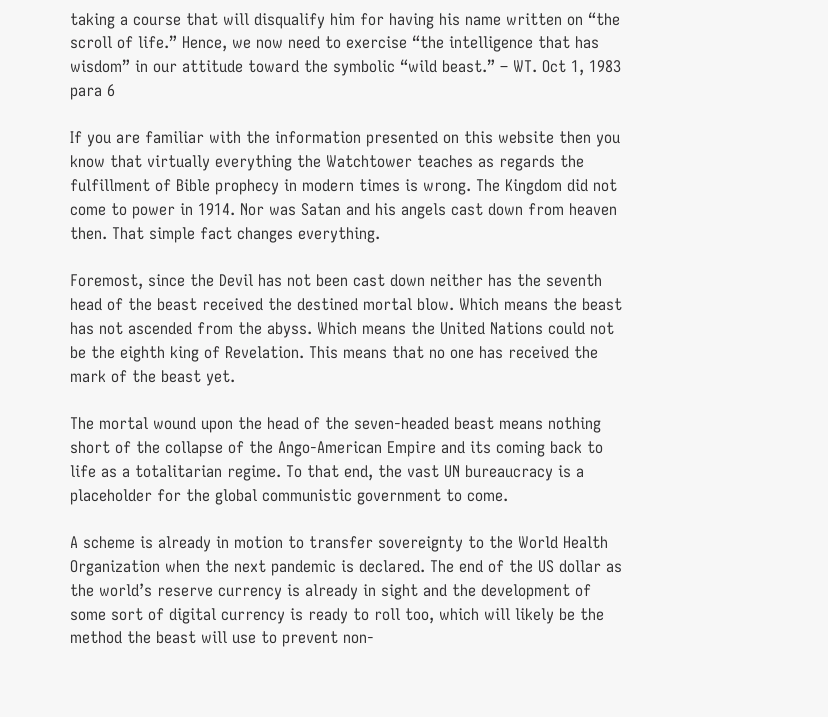taking a course that will disqualify him for having his name written on “the scroll of life.” Hence, we now need to exercise “the intelligence that has wisdom” in our attitude toward the symbolic “wild beast.” – WT. Oct 1, 1983 para 6

If you are familiar with the information presented on this website then you know that virtually everything the Watchtower teaches as regards the fulfillment of Bible prophecy in modern times is wrong. The Kingdom did not come to power in 1914. Nor was Satan and his angels cast down from heaven then. That simple fact changes everything.

Foremost, since the Devil has not been cast down neither has the seventh head of the beast received the destined mortal blow. Which means the beast has not ascended from the abyss. Which means the United Nations could not be the eighth king of Revelation. This means that no one has received the mark of the beast yet.

The mortal wound upon the head of the seven-headed beast means nothing short of the collapse of the Ango-American Empire and its coming back to life as a totalitarian regime. To that end, the vast UN bureaucracy is a placeholder for the global communistic government to come.

A scheme is already in motion to transfer sovereignty to the World Health Organization when the next pandemic is declared. The end of the US dollar as the world’s reserve currency is already in sight and the development of some sort of digital currency is ready to roll too, which will likely be the method the beast will use to prevent non-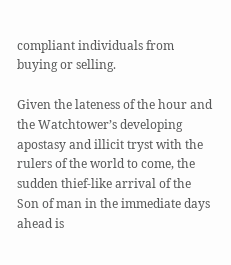compliant individuals from buying or selling.

Given the lateness of the hour and the Watchtower’s developing apostasy and illicit tryst with the rulers of the world to come, the sudden thief-like arrival of the Son of man in the immediate days ahead is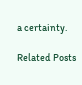a certainty.

Related Posts